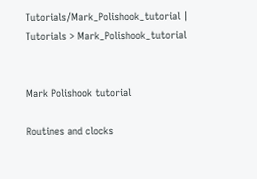Tutorials/Mark_Polishook_tutorial | Tutorials > Mark_Polishook_tutorial


Mark Polishook tutorial

Routines and clocks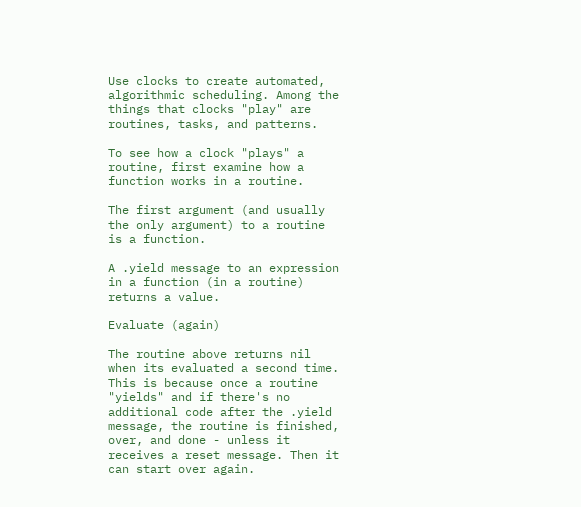Use clocks to create automated, algorithmic scheduling. Among the things that clocks "play" are routines, tasks, and patterns.

To see how a clock "plays" a routine, first examine how a function works in a routine.

The first argument (and usually the only argument) to a routine is a function.

A .yield message to an expression in a function (in a routine) returns a value.

Evaluate (again)

The routine above returns nil when its evaluated a second time. This is because once a routine "yields" and if there's no additional code after the .yield message, the routine is finished, over, and done - unless it receives a reset message. Then it can start over again.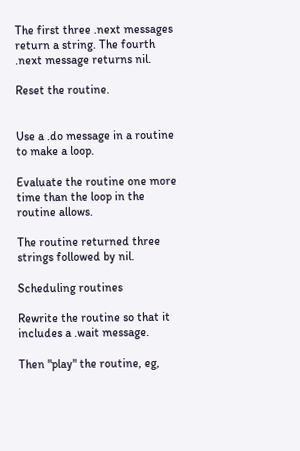The first three .next messages return a string. The fourth .next message returns nil.

Reset the routine.


Use a .do message in a routine to make a loop.

Evaluate the routine one more time than the loop in the routine allows.

The routine returned three strings followed by nil.

Scheduling routines

Rewrite the routine so that it includes a .wait message.

Then "play" the routine, eg,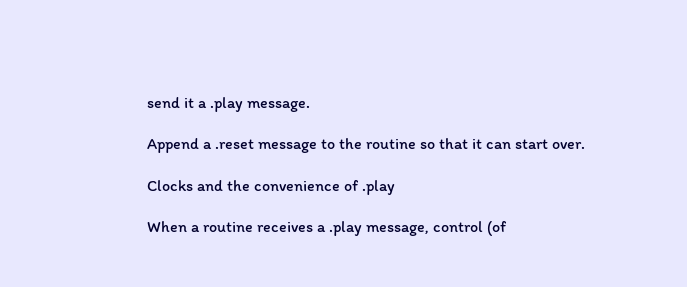send it a .play message.

Append a .reset message to the routine so that it can start over.

Clocks and the convenience of .play

When a routine receives a .play message, control (of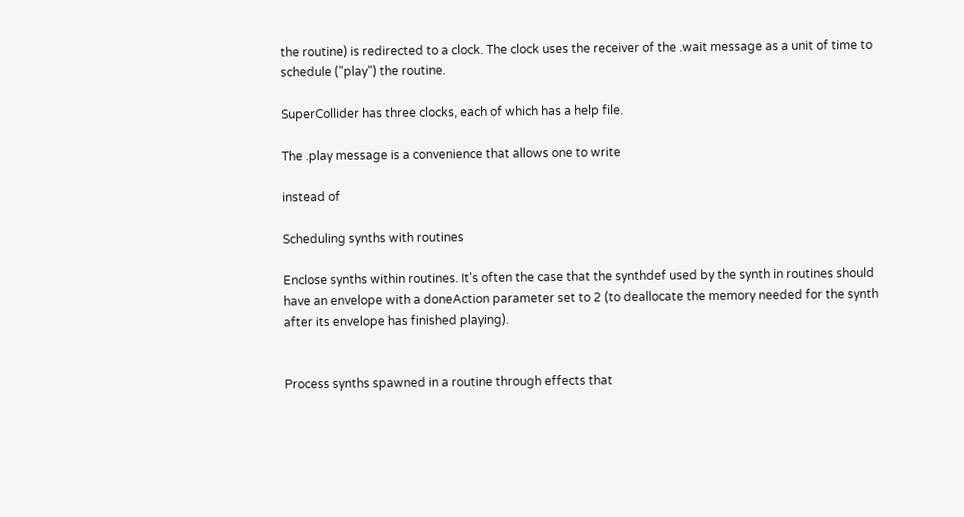the routine) is redirected to a clock. The clock uses the receiver of the .wait message as a unit of time to schedule ("play") the routine.

SuperCollider has three clocks, each of which has a help file.

The .play message is a convenience that allows one to write

instead of

Scheduling synths with routines

Enclose synths within routines. It's often the case that the synthdef used by the synth in routines should have an envelope with a doneAction parameter set to 2 (to deallocate the memory needed for the synth after its envelope has finished playing).


Process synths spawned in a routine through effects that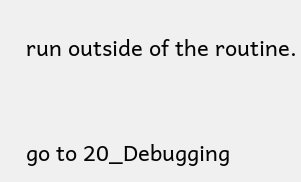run outside of the routine.


go to 20_Debugging